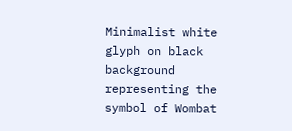Minimalist white glyph on black background representing the symbol of Wombat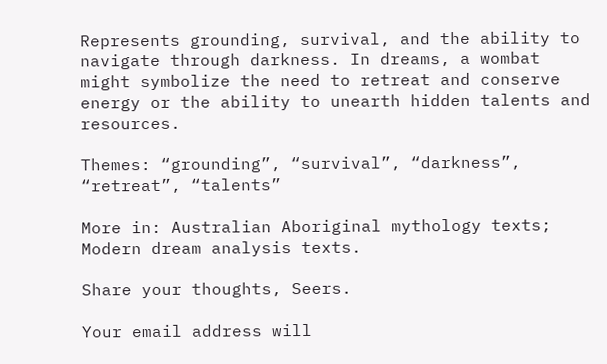Represents grounding, survival, and the ability to navigate through darkness. In dreams, a wombat might symbolize the need to retreat and conserve energy or the ability to unearth hidden talents and resources.

Themes: “grounding”, “survival”, “darkness”, “retreat”, “talents”

More in: Australian Aboriginal mythology texts; Modern dream analysis texts.

Share your thoughts, Seers.

Your email address will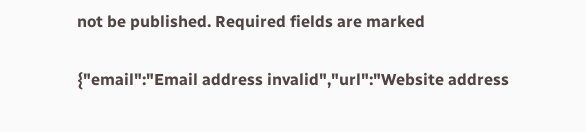not be published. Required fields are marked

{"email":"Email address invalid","url":"Website address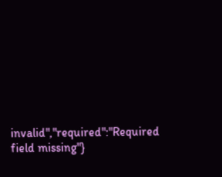invalid","required":"Required field missing"}